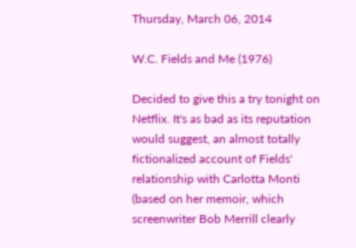Thursday, March 06, 2014

W.C. Fields and Me (1976)

Decided to give this a try tonight on Netflix. It's as bad as its reputation would suggest, an almost totally fictionalized account of Fields' relationship with Carlotta Monti (based on her memoir, which screenwriter Bob Merrill clearly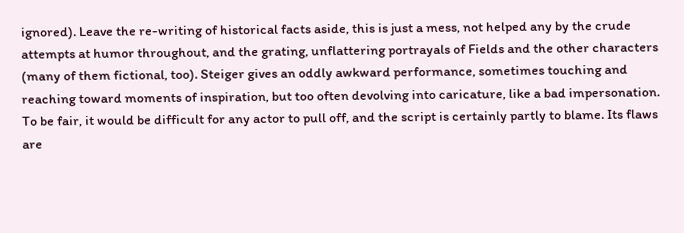ignored). Leave the re-writing of historical facts aside, this is just a mess, not helped any by the crude attempts at humor throughout, and the grating, unflattering portrayals of Fields and the other characters (many of them fictional, too). Steiger gives an oddly awkward performance, sometimes touching and reaching toward moments of inspiration, but too often devolving into caricature, like a bad impersonation. To be fair, it would be difficult for any actor to pull off, and the script is certainly partly to blame. Its flaws are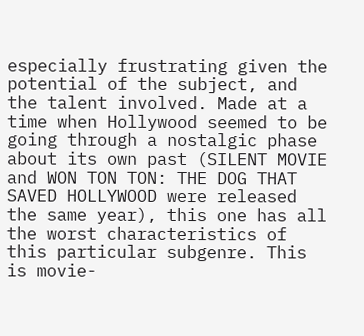especially frustrating given the potential of the subject, and the talent involved. Made at a time when Hollywood seemed to be going through a nostalgic phase about its own past (SILENT MOVIE and WON TON TON: THE DOG THAT SAVED HOLLYWOOD were released the same year), this one has all the worst characteristics of this particular subgenre. This is movie-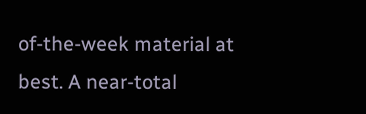of-the-week material at best. A near-total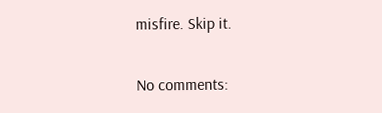misfire. Skip it.

No comments: